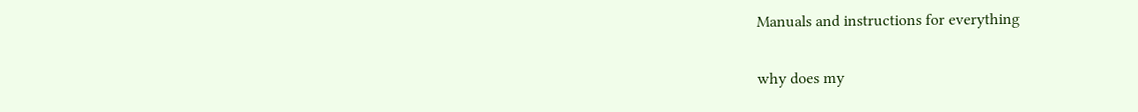Manuals and instructions for everything

why does my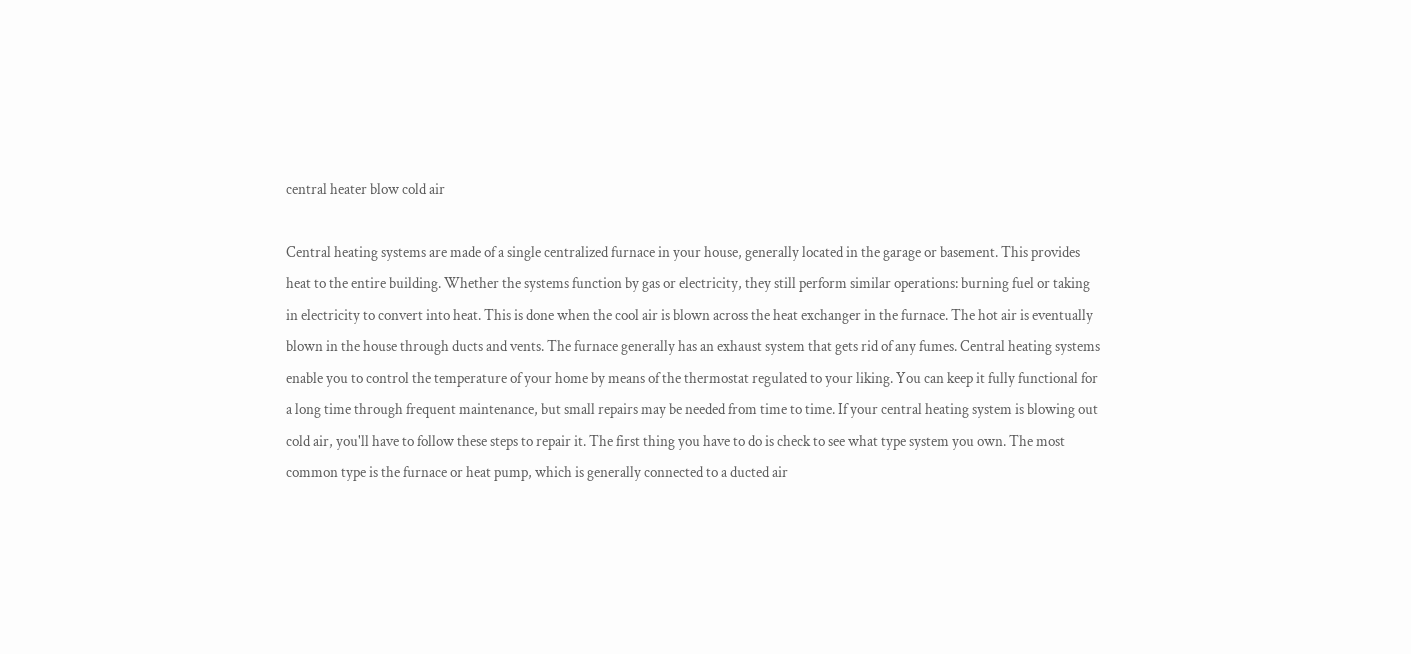central heater blow cold air

Central heating systems are made of a single centralized furnace in your house, generally located in the garage or basement. This provides heat to the entire building. Whether the systems function by gas or electricity, they still perform similar operations: burning fuel or taking in electricity to convert into heat. This is done when the cool air is blown across the heat exchanger in the furnace. The hot air is eventually blown in the house through ducts and vents. The furnace generally has an exhaust system that gets rid of any fumes. Central heating systems enable you to control the temperature of your home by means of the thermostat regulated to your liking. You can keep it fully functional for a long time through frequent maintenance, but small repairs may be needed from time to time. If your central heating system is blowing out cold air, you'll have to follow these steps to repair it. The first thing you have to do is check to see what type system you own. The most common type is the furnace or heat pump, which is generally connected to a ducted air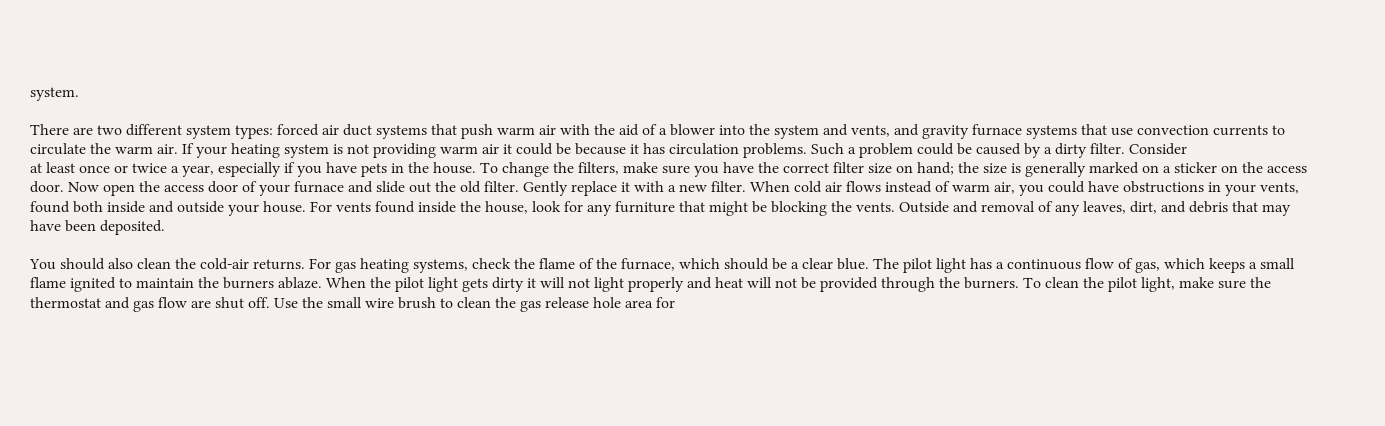system.

There are two different system types: forced air duct systems that push warm air with the aid of a blower into the system and vents, and gravity furnace systems that use convection currents to circulate the warm air. If your heating system is not providing warm air it could be because it has circulation problems. Such a problem could be caused by a dirty filter. Consider
at least once or twice a year, especially if you have pets in the house. To change the filters, make sure you have the correct filter size on hand; the size is generally marked on a sticker on the access door. Now open the access door of your furnace and slide out the old filter. Gently replace it with a new filter. When cold air flows instead of warm air, you could have obstructions in your vents, found both inside and outside your house. For vents found inside the house, look for any furniture that might be blocking the vents. Outside and removal of any leaves, dirt, and debris that may have been deposited.

You should also clean the cold-air returns. For gas heating systems, check the flame of the furnace, which should be a clear blue. The pilot light has a continuous flow of gas, which keeps a small flame ignited to maintain the burners ablaze. When the pilot light gets dirty it will not light properly and heat will not be provided through the burners. To clean the pilot light, make sure the thermostat and gas flow are shut off. Use the small wire brush to clean the gas release hole area for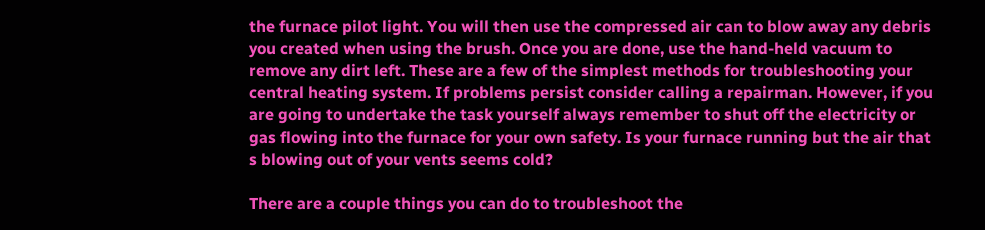the furnace pilot light. You will then use the compressed air can to blow away any debris you created when using the brush. Once you are done, use the hand-held vacuum to remove any dirt left. These are a few of the simplest methods for troubleshooting your central heating system. If problems persist consider calling a repairman. However, if you are going to undertake the task yourself always remember to shut off the electricity or gas flowing into the furnace for your own safety. Is your furnace running but the air that s blowing out of your vents seems cold?

There are a couple things you can do to troubleshoot the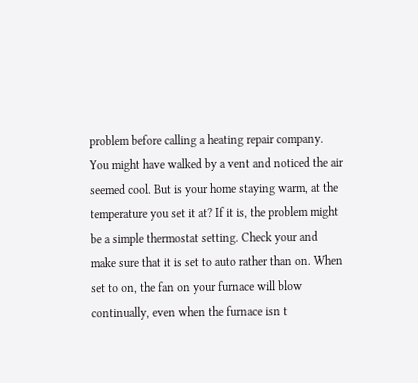problem before calling a heating repair company. You might have walked by a vent and noticed the air seemed cool. But is your home staying warm, at the temperature you set it at? If it is, the problem might be a simple thermostat setting. Check your and make sure that it is set to auto rather than on. When set to on, the fan on your furnace will blow continually, even when the furnace isn t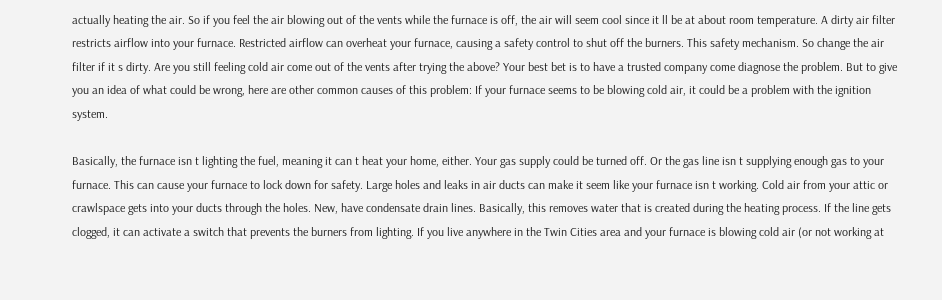actually heating the air. So if you feel the air blowing out of the vents while the furnace is off, the air will seem cool since it ll be at about room temperature. A dirty air filter restricts airflow into your furnace. Restricted airflow can overheat your furnace, causing a safety control to shut off the burners. This safety mechanism. So change the air filter if it s dirty. Are you still feeling cold air come out of the vents after trying the above? Your best bet is to have a trusted company come diagnose the problem. But to give you an idea of what could be wrong, here are other common causes of this problem: If your furnace seems to be blowing cold air, it could be a problem with the ignition system.

Basically, the furnace isn t lighting the fuel, meaning it can t heat your home, either. Your gas supply could be turned off. Or the gas line isn t supplying enough gas to your furnace. This can cause your furnace to lock down for safety. Large holes and leaks in air ducts can make it seem like your furnace isn t working. Cold air from your attic or crawlspace gets into your ducts through the holes. New, have condensate drain lines. Basically, this removes water that is created during the heating process. If the line gets clogged, it can activate a switch that prevents the burners from lighting. If you live anywhere in the Twin Cities area and your furnace is blowing cold air (or not working at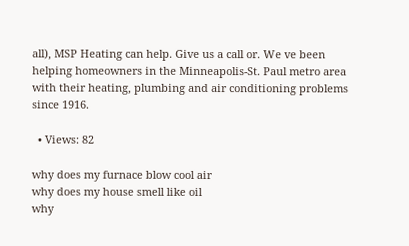all), MSP Heating can help. Give us a call or. We ve been helping homeowners in the Minneapolis-St. Paul metro area with their heating, plumbing and air conditioning problems since 1916.

  • Views: 82

why does my furnace blow cool air
why does my house smell like oil
why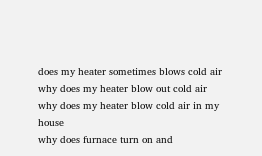does my heater sometimes blows cold air
why does my heater blow out cold air
why does my heater blow cold air in my house
why does furnace turn on and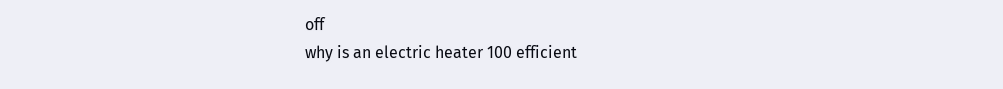off
why is an electric heater 100 efficient